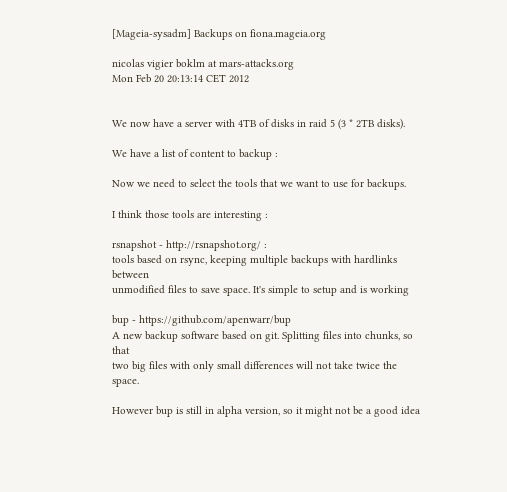[Mageia-sysadm] Backups on fiona.mageia.org

nicolas vigier boklm at mars-attacks.org
Mon Feb 20 20:13:14 CET 2012


We now have a server with 4TB of disks in raid 5 (3 * 2TB disks).

We have a list of content to backup :

Now we need to select the tools that we want to use for backups.

I think those tools are interesting :

rsnapshot - http://rsnapshot.org/ :
tools based on rsync, keeping multiple backups with hardlinks between
unmodified files to save space. It's simple to setup and is working

bup - https://github.com/apenwarr/bup
A new backup software based on git. Splitting files into chunks, so that
two big files with only small differences will not take twice the space.

However bup is still in alpha version, so it might not be a good idea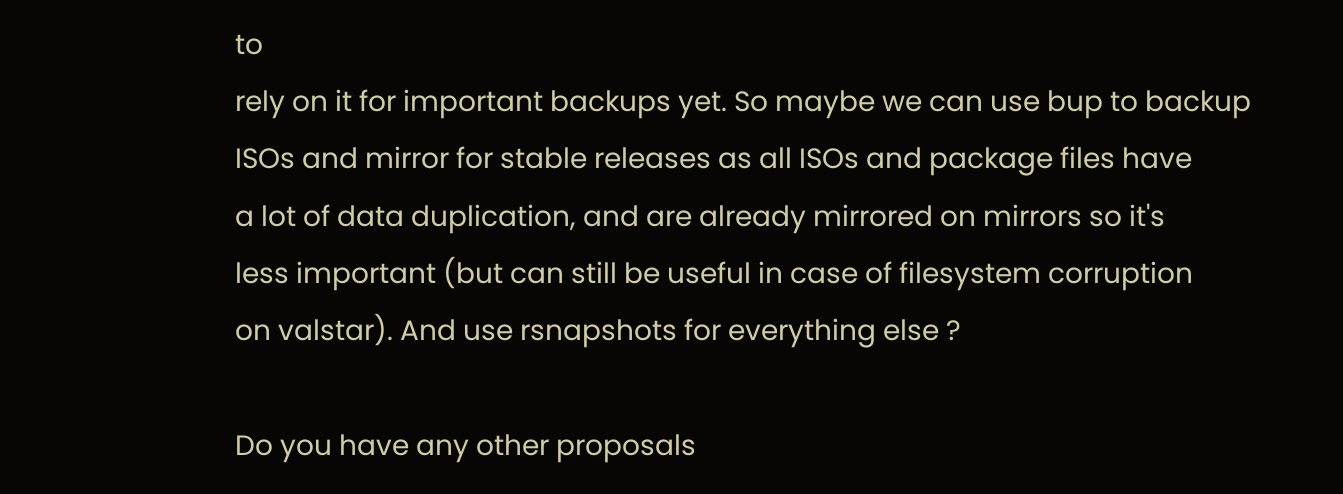to
rely on it for important backups yet. So maybe we can use bup to backup
ISOs and mirror for stable releases as all ISOs and package files have
a lot of data duplication, and are already mirrored on mirrors so it's
less important (but can still be useful in case of filesystem corruption
on valstar). And use rsnapshots for everything else ?

Do you have any other proposals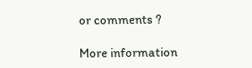or comments ?

More information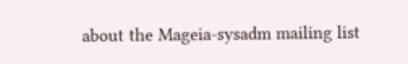about the Mageia-sysadm mailing list